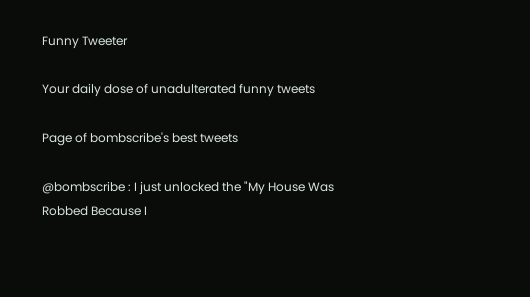Funny Tweeter

Your daily dose of unadulterated funny tweets

Page of bombscribe's best tweets

@bombscribe : I just unlocked the "My House Was Robbed Because I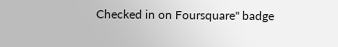Checked in on Foursquare" badge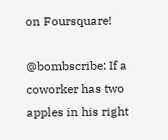on Foursquare!

@bombscribe: If a coworker has two apples in his right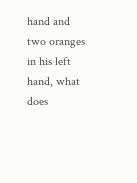hand and two oranges in his left hand, what does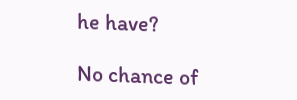he have?

No chance of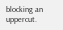blocking an uppercut.